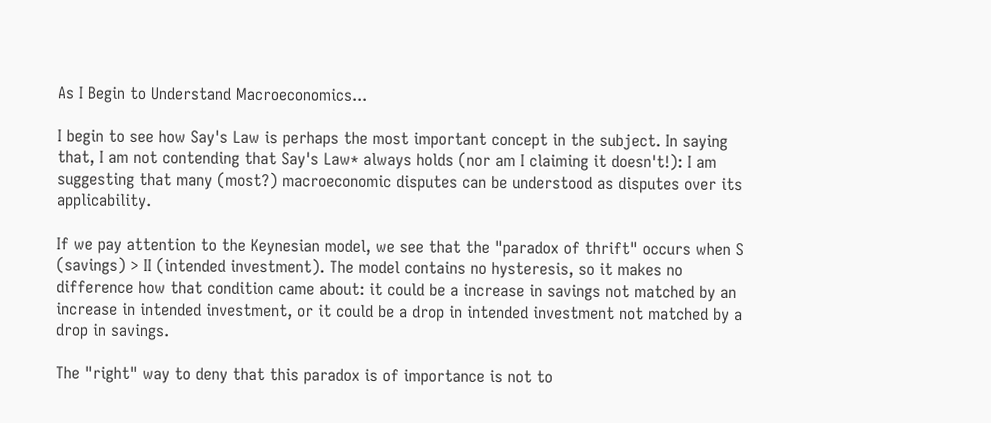As I Begin to Understand Macroeconomics...

I begin to see how Say's Law is perhaps the most important concept in the subject. In saying that, I am not contending that Say's Law* always holds (nor am I claiming it doesn't!): I am suggesting that many (most?) macroeconomic disputes can be understood as disputes over its applicability.

If we pay attention to the Keynesian model, we see that the "paradox of thrift" occurs when S (savings) > II (intended investment). The model contains no hysteresis, so it makes no difference how that condition came about: it could be a increase in savings not matched by an increase in intended investment, or it could be a drop in intended investment not matched by a drop in savings.

The "right" way to deny that this paradox is of importance is not to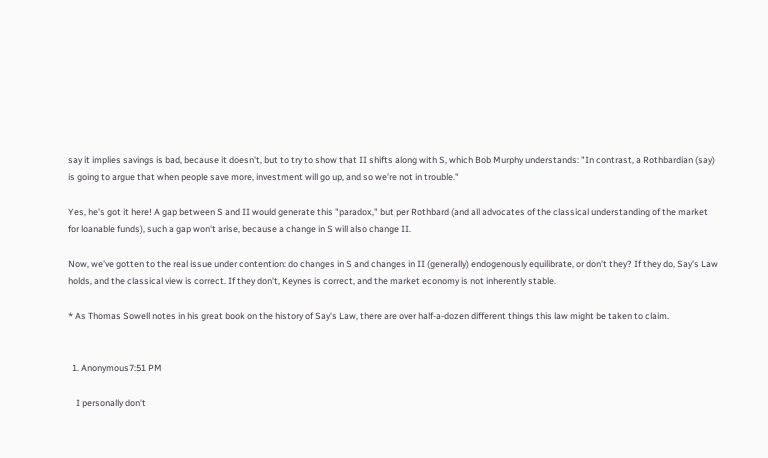say it implies savings is bad, because it doesn't, but to try to show that II shifts along with S, which Bob Murphy understands: "In contrast, a Rothbardian (say) is going to argue that when people save more, investment will go up, and so we’re not in trouble."

Yes, he's got it here! A gap between S and II would generate this "paradox," but per Rothbard (and all advocates of the classical understanding of the market for loanable funds), such a gap won't arise, because a change in S will also change II.

Now, we've gotten to the real issue under contention: do changes in S and changes in II (generally) endogenously equilibrate, or don't they? If they do, Say's Law holds, and the classical view is correct. If they don't, Keynes is correct, and the market economy is not inherently stable.

* As Thomas Sowell notes in his great book on the history of Say's Law, there are over half-a-dozen different things this law might be taken to claim.


  1. Anonymous7:51 PM

    I personally don't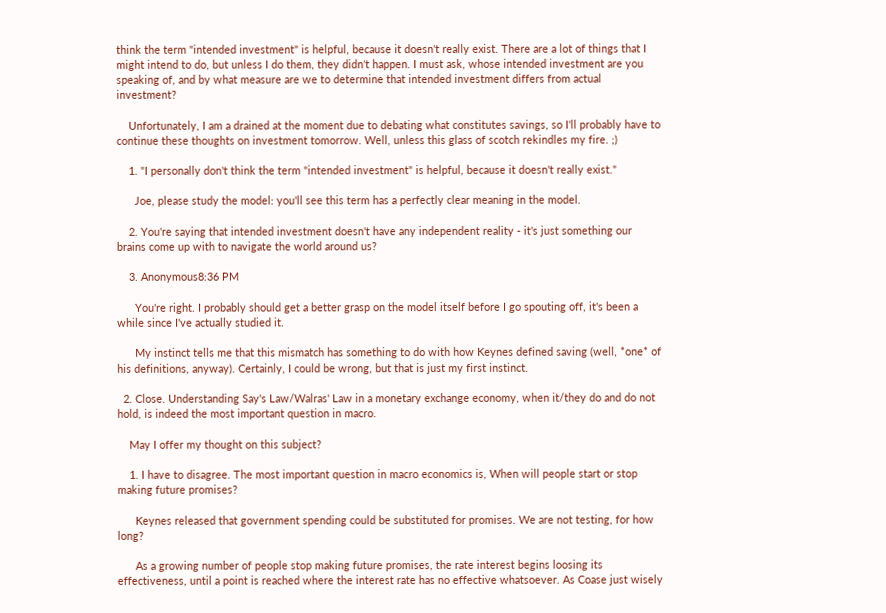think the term "intended investment" is helpful, because it doesn't really exist. There are a lot of things that I might intend to do, but unless I do them, they didn't happen. I must ask, whose intended investment are you speaking of, and by what measure are we to determine that intended investment differs from actual investment?

    Unfortunately, I am a drained at the moment due to debating what constitutes savings, so I'll probably have to continue these thoughts on investment tomorrow. Well, unless this glass of scotch rekindles my fire. ;)

    1. "I personally don't think the term "intended investment" is helpful, because it doesn't really exist."

      Joe, please study the model: you'll see this term has a perfectly clear meaning in the model.

    2. You're saying that intended investment doesn't have any independent reality - it's just something our brains come up with to navigate the world around us?

    3. Anonymous8:36 PM

      You're right. I probably should get a better grasp on the model itself before I go spouting off, it's been a while since I've actually studied it.

      My instinct tells me that this mismatch has something to do with how Keynes defined saving (well, *one* of his definitions, anyway). Certainly, I could be wrong, but that is just my first instinct.

  2. Close. Understanding Say's Law/Walras' Law in a monetary exchange economy, when it/they do and do not hold, is indeed the most important question in macro.

    May I offer my thought on this subject?

    1. I have to disagree. The most important question in macro economics is, When will people start or stop making future promises?

      Keynes released that government spending could be substituted for promises. We are not testing, for how long?

      As a growing number of people stop making future promises, the rate interest begins loosing its effectiveness, until a point is reached where the interest rate has no effective whatsoever. As Coase just wisely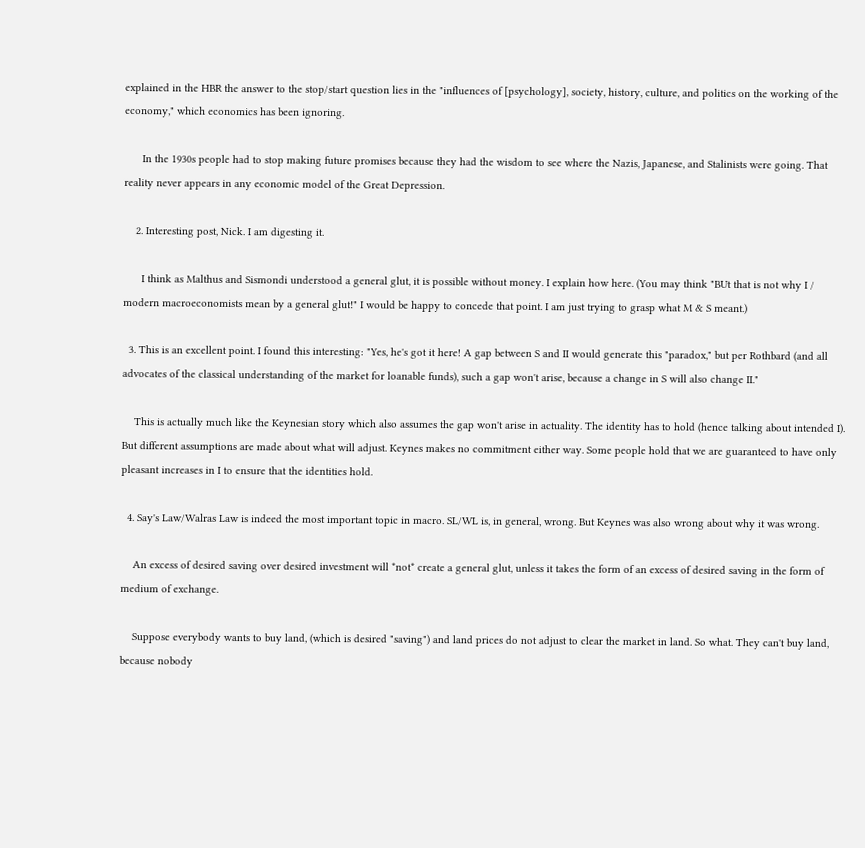explained in the HBR the answer to the stop/start question lies in the "influences of [psychology], society, history, culture, and politics on the working of the economy," which economics has been ignoring.

      In the 1930s people had to stop making future promises because they had the wisdom to see where the Nazis, Japanese, and Stalinists were going. That reality never appears in any economic model of the Great Depression.

    2. Interesting post, Nick. I am digesting it.

      I think as Malthus and Sismondi understood a general glut, it is possible without money. I explain how here. (You may think "BUt that is not why I / modern macroeconomists mean by a general glut!" I would be happy to concede that point. I am just trying to grasp what M & S meant.)

  3. This is an excellent point. I found this interesting: "Yes, he's got it here! A gap between S and II would generate this "paradox," but per Rothbard (and all advocates of the classical understanding of the market for loanable funds), such a gap won't arise, because a change in S will also change II."

    This is actually much like the Keynesian story which also assumes the gap won't arise in actuality. The identity has to hold (hence talking about intended I). But different assumptions are made about what will adjust. Keynes makes no commitment either way. Some people hold that we are guaranteed to have only pleasant increases in I to ensure that the identities hold.

  4. Say's Law/Walras Law is indeed the most important topic in macro. SL/WL is, in general, wrong. But Keynes was also wrong about why it was wrong.

    An excess of desired saving over desired investment will *not* create a general glut, unless it takes the form of an excess of desired saving in the form of medium of exchange.

    Suppose everybody wants to buy land, (which is desired "saving") and land prices do not adjust to clear the market in land. So what. They can't buy land, because nobody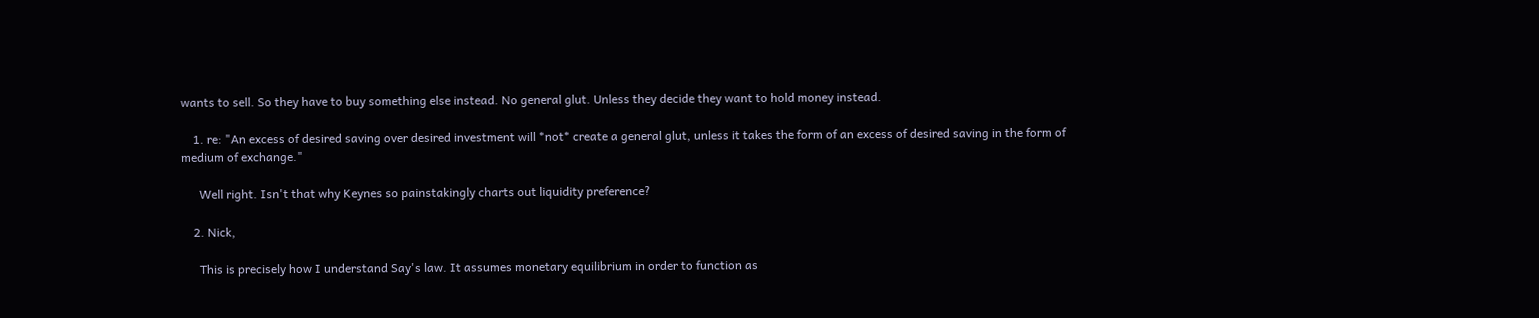wants to sell. So they have to buy something else instead. No general glut. Unless they decide they want to hold money instead.

    1. re: "An excess of desired saving over desired investment will *not* create a general glut, unless it takes the form of an excess of desired saving in the form of medium of exchange."

      Well right. Isn't that why Keynes so painstakingly charts out liquidity preference?

    2. Nick,

      This is precisely how I understand Say's law. It assumes monetary equilibrium in order to function as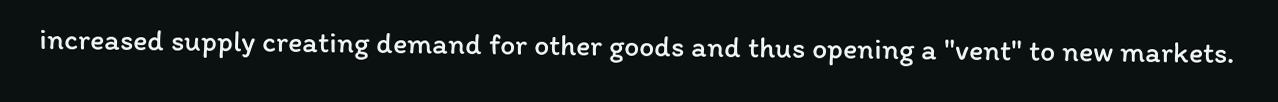increased supply creating demand for other goods and thus opening a "vent" to new markets.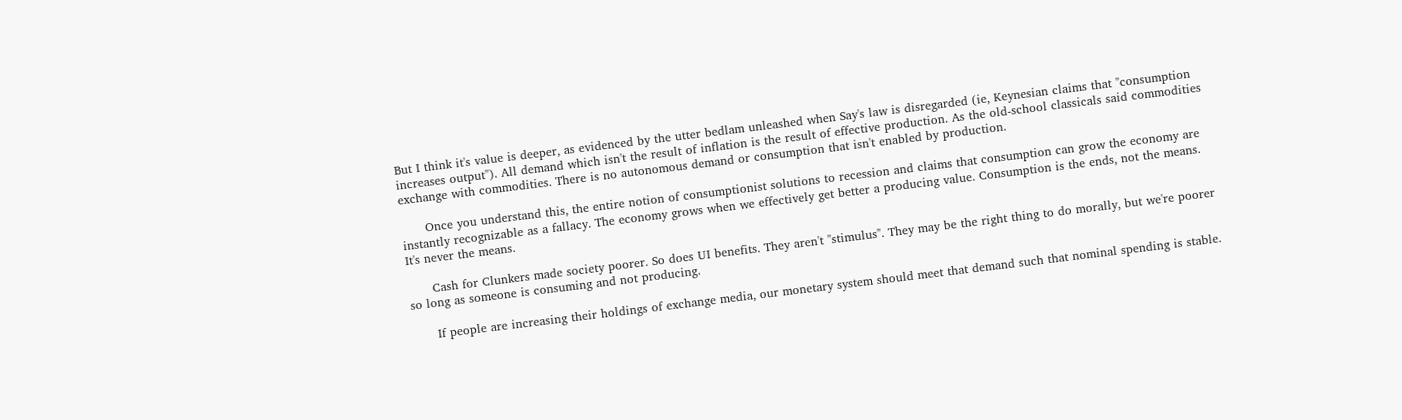But I think it's value is deeper, as evidenced by the utter bedlam unleashed when Say's law is disregarded (ie, Keynesian claims that "consumption increases output"). All demand which isn't the result of inflation is the result of effective production. As the old-school classicals said commodities exchange with commodities. There is no autonomous demand or consumption that isn't enabled by production.

      Once you understand this, the entire notion of consumptionist solutions to recession and claims that consumption can grow the economy are instantly recognizable as a fallacy. The economy grows when we effectively get better a producing value. Consumption is the ends, not the means. It's never the means.

      Cash for Clunkers made society poorer. So does UI benefits. They aren't "stimulus". They may be the right thing to do morally, but we're poorer so long as someone is consuming and not producing.

      If people are increasing their holdings of exchange media, our monetary system should meet that demand such that nominal spending is stable.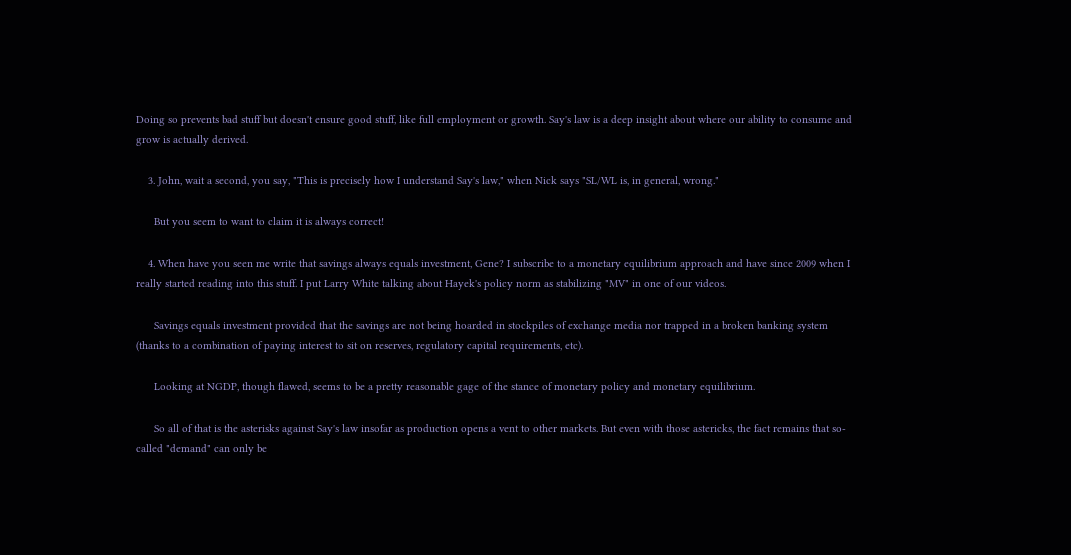Doing so prevents bad stuff but doesn't ensure good stuff, like full employment or growth. Say's law is a deep insight about where our ability to consume and grow is actually derived.

    3. John, wait a second, you say, "This is precisely how I understand Say's law," when Nick says "SL/WL is, in general, wrong."

      But you seem to want to claim it is always correct!

    4. When have you seen me write that savings always equals investment, Gene? I subscribe to a monetary equilibrium approach and have since 2009 when I really started reading into this stuff. I put Larry White talking about Hayek's policy norm as stabilizing "MV" in one of our videos.

      Savings equals investment provided that the savings are not being hoarded in stockpiles of exchange media nor trapped in a broken banking system (thanks to a combination of paying interest to sit on reserves, regulatory capital requirements, etc).

      Looking at NGDP, though flawed, seems to be a pretty reasonable gage of the stance of monetary policy and monetary equilibrium.

      So all of that is the asterisks against Say's law insofar as production opens a vent to other markets. But even with those astericks, the fact remains that so-called "demand" can only be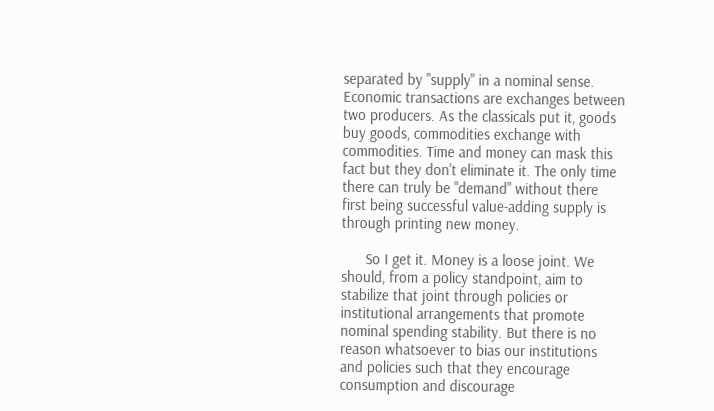separated by "supply" in a nominal sense. Economic transactions are exchanges between two producers. As the classicals put it, goods buy goods, commodities exchange with commodities. Time and money can mask this fact but they don't eliminate it. The only time there can truly be "demand" without there first being successful value-adding supply is through printing new money.

      So I get it. Money is a loose joint. We should, from a policy standpoint, aim to stabilize that joint through policies or institutional arrangements that promote nominal spending stability. But there is no reason whatsoever to bias our institutions and policies such that they encourage consumption and discourage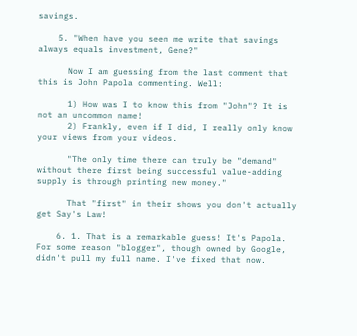savings.

    5. "When have you seen me write that savings always equals investment, Gene?"

      Now I am guessing from the last comment that this is John Papola commenting. Well:

      1) How was I to know this from "John"? It is not an uncommon name!
      2) Frankly, even if I did, I really only know your views from your videos.

      "The only time there can truly be "demand" without there first being successful value-adding supply is through printing new money."

      That "first" in their shows you don't actually get Say's Law!

    6. 1. That is a remarkable guess! It's Papola. For some reason "blogger", though owned by Google, didn't pull my full name. I've fixed that now.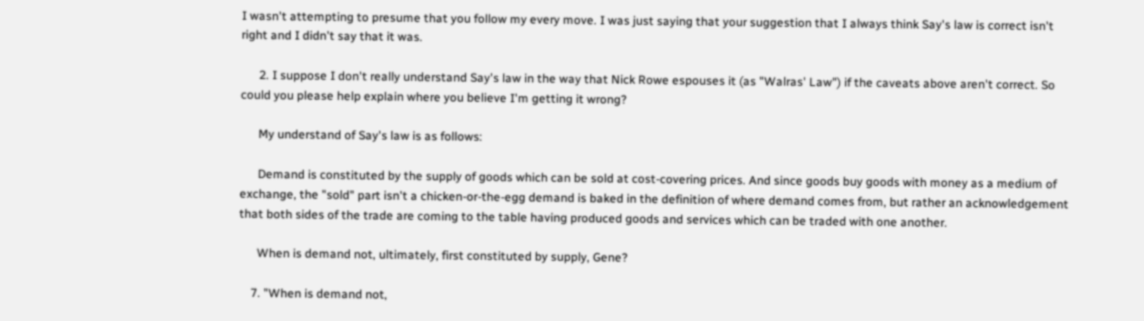I wasn't attempting to presume that you follow my every move. I was just saying that your suggestion that I always think Say's law is correct isn't right and I didn't say that it was.

      2. I suppose I don't really understand Say's law in the way that Nick Rowe espouses it (as "Walras' Law") if the caveats above aren't correct. So could you please help explain where you believe I'm getting it wrong?

      My understand of Say's law is as follows:

      Demand is constituted by the supply of goods which can be sold at cost-covering prices. And since goods buy goods with money as a medium of exchange, the "sold" part isn't a chicken-or-the-egg demand is baked in the definition of where demand comes from, but rather an acknowledgement that both sides of the trade are coming to the table having produced goods and services which can be traded with one another.

      When is demand not, ultimately, first constituted by supply, Gene?

    7. "When is demand not,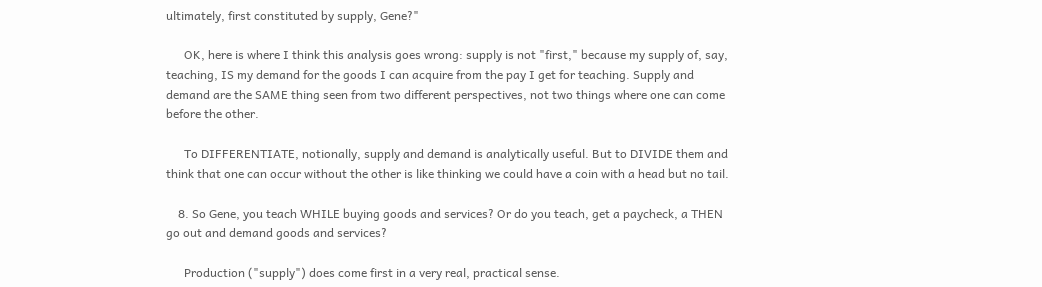ultimately, first constituted by supply, Gene?"

      OK, here is where I think this analysis goes wrong: supply is not "first," because my supply of, say, teaching, IS my demand for the goods I can acquire from the pay I get for teaching. Supply and demand are the SAME thing seen from two different perspectives, not two things where one can come before the other.

      To DIFFERENTIATE, notionally, supply and demand is analytically useful. But to DIVIDE them and think that one can occur without the other is like thinking we could have a coin with a head but no tail.

    8. So Gene, you teach WHILE buying goods and services? Or do you teach, get a paycheck, a THEN go out and demand goods and services?

      Production ("supply") does come first in a very real, practical sense.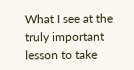What I see at the truly important lesson to take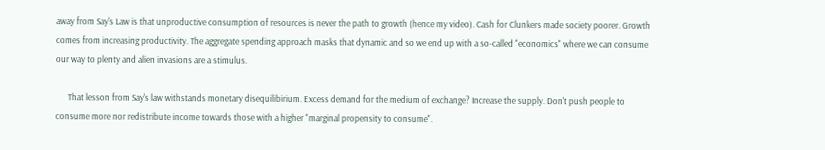away from Say's Law is that unproductive consumption of resources is never the path to growth (hence my video). Cash for Clunkers made society poorer. Growth comes from increasing productivity. The aggregate spending approach masks that dynamic and so we end up with a so-called "economics" where we can consume our way to plenty and alien invasions are a stimulus.

      That lesson from Say's law withstands monetary disequilibirium. Excess demand for the medium of exchange? Increase the supply. Don't push people to consume more nor redistribute income towards those with a higher "marginal propensity to consume".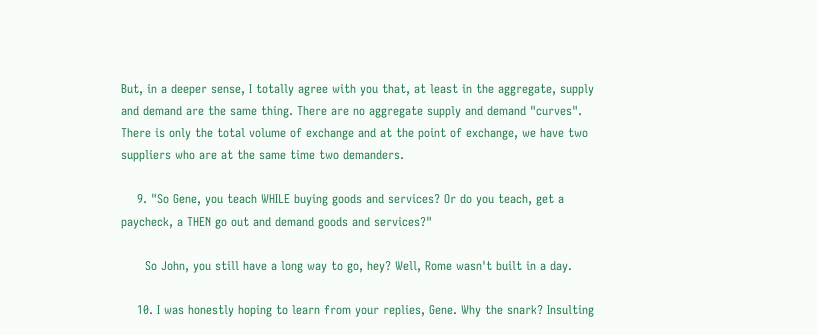But, in a deeper sense, I totally agree with you that, at least in the aggregate, supply and demand are the same thing. There are no aggregate supply and demand "curves". There is only the total volume of exchange and at the point of exchange, we have two suppliers who are at the same time two demanders.

    9. "So Gene, you teach WHILE buying goods and services? Or do you teach, get a paycheck, a THEN go out and demand goods and services?"

      So John, you still have a long way to go, hey? Well, Rome wasn't built in a day.

    10. I was honestly hoping to learn from your replies, Gene. Why the snark? Insulting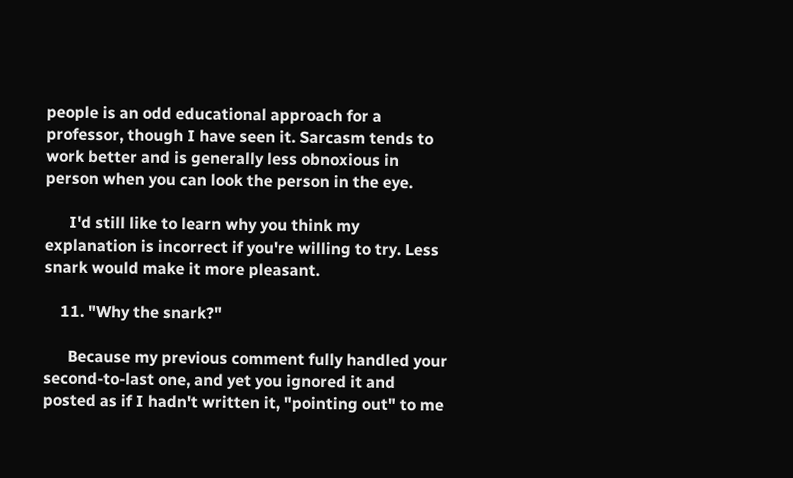people is an odd educational approach for a professor, though I have seen it. Sarcasm tends to work better and is generally less obnoxious in person when you can look the person in the eye.

      I'd still like to learn why you think my explanation is incorrect if you're willing to try. Less snark would make it more pleasant.

    11. "Why the snark?"

      Because my previous comment fully handled your second-to-last one, and yet you ignored it and posted as if I hadn't written it, "pointing out" to me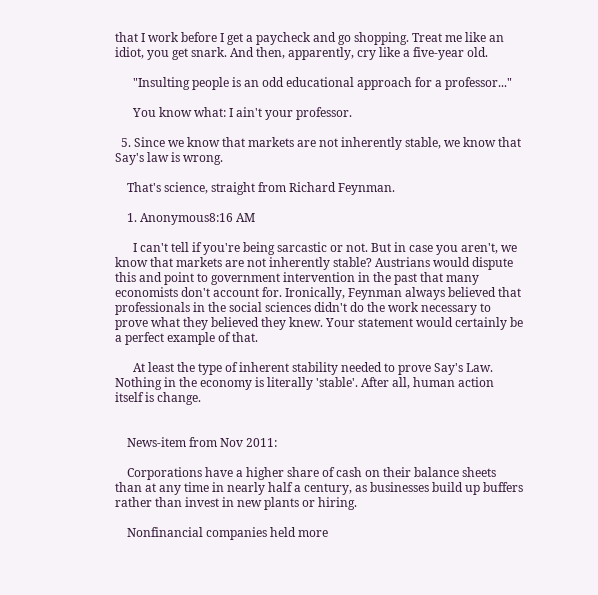that I work before I get a paycheck and go shopping. Treat me like an idiot, you get snark. And then, apparently, cry like a five-year old.

      "Insulting people is an odd educational approach for a professor..."

      You know what: I ain't your professor.

  5. Since we know that markets are not inherently stable, we know that Say's law is wrong.

    That's science, straight from Richard Feynman.

    1. Anonymous8:16 AM

      I can't tell if you're being sarcastic or not. But in case you aren't, we know that markets are not inherently stable? Austrians would dispute this and point to government intervention in the past that many economists don't account for. Ironically, Feynman always believed that professionals in the social sciences didn't do the work necessary to prove what they believed they knew. Your statement would certainly be a perfect example of that.

      At least the type of inherent stability needed to prove Say's Law. Nothing in the economy is literally 'stable'. After all, human action itself is change.


    News-item from Nov 2011:

    Corporations have a higher share of cash on their balance sheets than at any time in nearly half a century, as businesses build up buffers rather than invest in new plants or hiring.

    Nonfinancial companies held more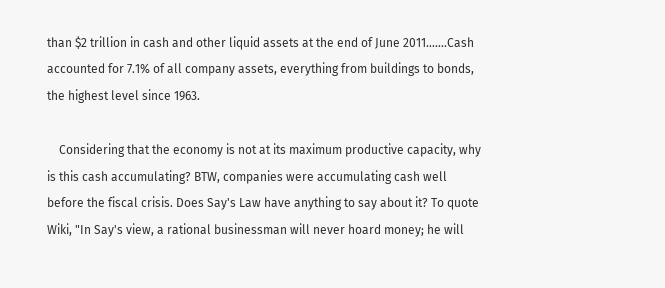than $2 trillion in cash and other liquid assets at the end of June 2011.......Cash accounted for 7.1% of all company assets, everything from buildings to bonds, the highest level since 1963.

    Considering that the economy is not at its maximum productive capacity, why is this cash accumulating? BTW, companies were accumulating cash well before the fiscal crisis. Does Say's Law have anything to say about it? To quote Wiki, "In Say's view, a rational businessman will never hoard money; he will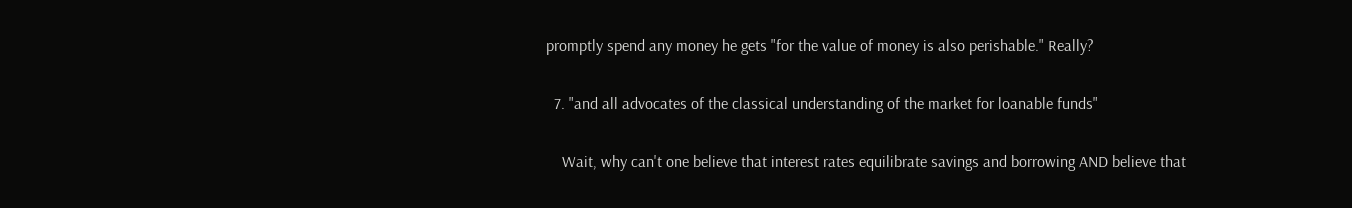promptly spend any money he gets "for the value of money is also perishable." Really?

  7. "and all advocates of the classical understanding of the market for loanable funds"

    Wait, why can't one believe that interest rates equilibrate savings and borrowing AND believe that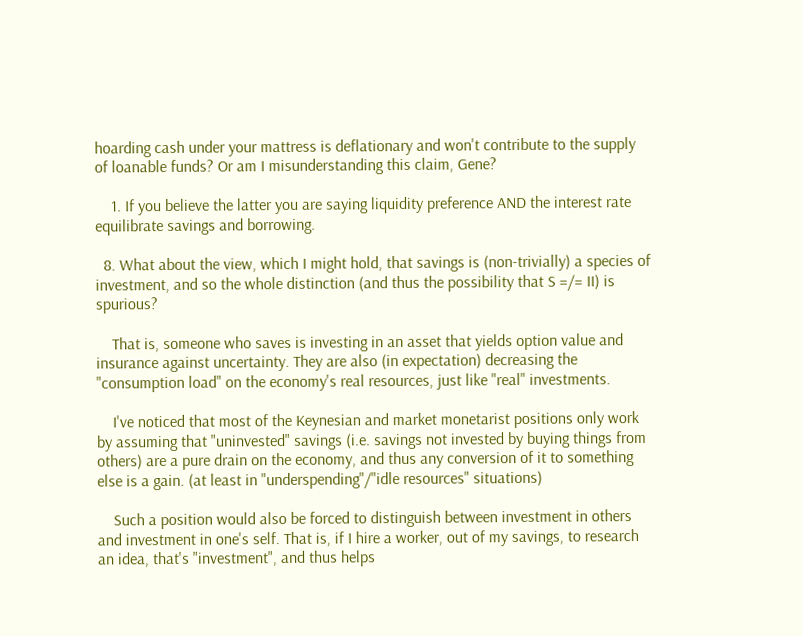hoarding cash under your mattress is deflationary and won't contribute to the supply of loanable funds? Or am I misunderstanding this claim, Gene?

    1. If you believe the latter you are saying liquidity preference AND the interest rate equilibrate savings and borrowing.

  8. What about the view, which I might hold, that savings is (non-trivially) a species of investment, and so the whole distinction (and thus the possibility that S =/= II) is spurious?

    That is, someone who saves is investing in an asset that yields option value and insurance against uncertainty. They are also (in expectation) decreasing the "consumption load" on the economy's real resources, just like "real" investments.

    I've noticed that most of the Keynesian and market monetarist positions only work by assuming that "uninvested" savings (i.e. savings not invested by buying things from others) are a pure drain on the economy, and thus any conversion of it to something else is a gain. (at least in "underspending"/"idle resources" situations)

    Such a position would also be forced to distinguish between investment in others and investment in one's self. That is, if I hire a worker, out of my savings, to research an idea, that's "investment", and thus helps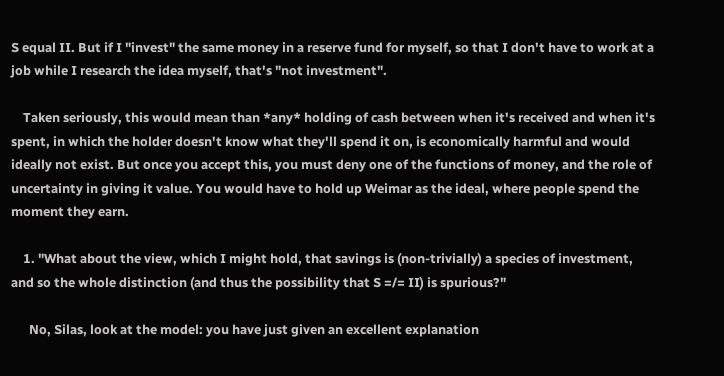S equal II. But if I "invest" the same money in a reserve fund for myself, so that I don't have to work at a job while I research the idea myself, that's "not investment".

    Taken seriously, this would mean than *any* holding of cash between when it's received and when it's spent, in which the holder doesn't know what they'll spend it on, is economically harmful and would ideally not exist. But once you accept this, you must deny one of the functions of money, and the role of uncertainty in giving it value. You would have to hold up Weimar as the ideal, where people spend the moment they earn.

    1. "What about the view, which I might hold, that savings is (non-trivially) a species of investment, and so the whole distinction (and thus the possibility that S =/= II) is spurious?"

      No, Silas, look at the model: you have just given an excellent explanation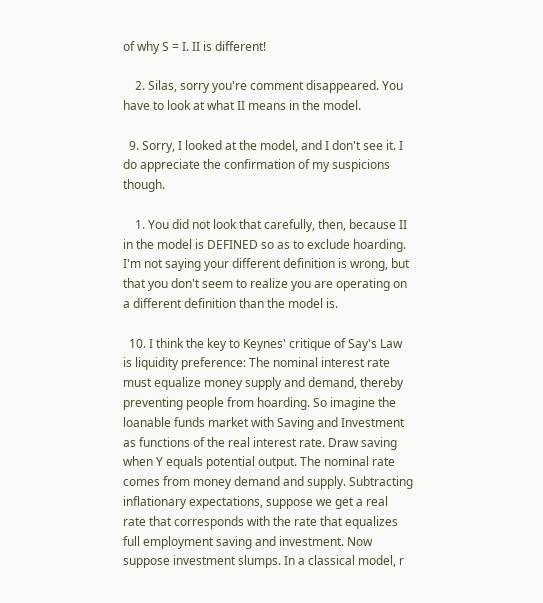of why S = I. II is different!

    2. Silas, sorry you're comment disappeared. You have to look at what II means in the model.

  9. Sorry, I looked at the model, and I don't see it. I do appreciate the confirmation of my suspicions though.

    1. You did not look that carefully, then, because II in the model is DEFINED so as to exclude hoarding. I'm not saying your different definition is wrong, but that you don't seem to realize you are operating on a different definition than the model is.

  10. I think the key to Keynes' critique of Say's Law is liquidity preference: The nominal interest rate must equalize money supply and demand, thereby preventing people from hoarding. So imagine the loanable funds market with Saving and Investment as functions of the real interest rate. Draw saving when Y equals potential output. The nominal rate comes from money demand and supply. Subtracting inflationary expectations, suppose we get a real rate that corresponds with the rate that equalizes full employment saving and investment. Now suppose investment slumps. In a classical model, r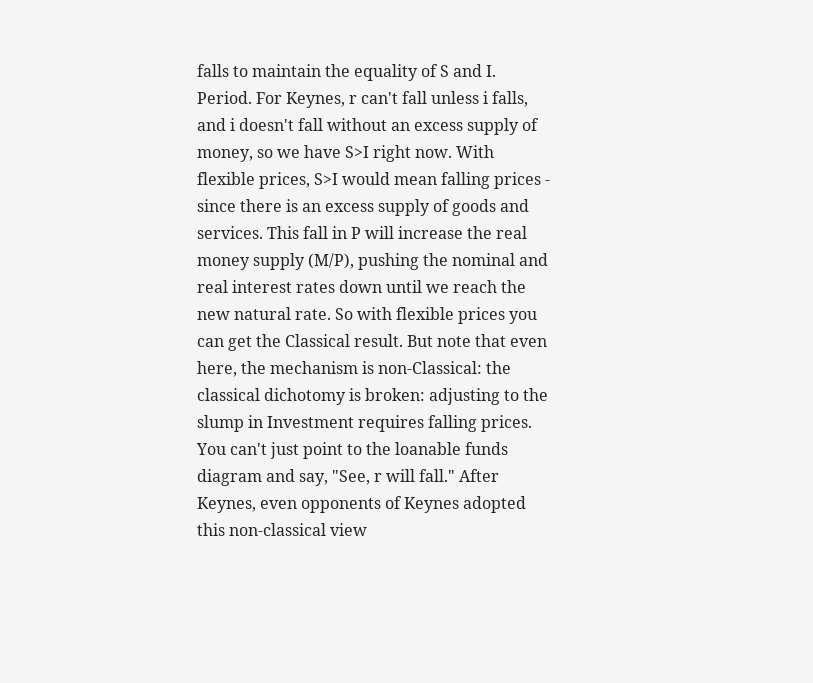falls to maintain the equality of S and I. Period. For Keynes, r can't fall unless i falls, and i doesn't fall without an excess supply of money, so we have S>I right now. With flexible prices, S>I would mean falling prices - since there is an excess supply of goods and services. This fall in P will increase the real money supply (M/P), pushing the nominal and real interest rates down until we reach the new natural rate. So with flexible prices you can get the Classical result. But note that even here, the mechanism is non-Classical: the classical dichotomy is broken: adjusting to the slump in Investment requires falling prices. You can't just point to the loanable funds diagram and say, "See, r will fall." After Keynes, even opponents of Keynes adopted this non-classical view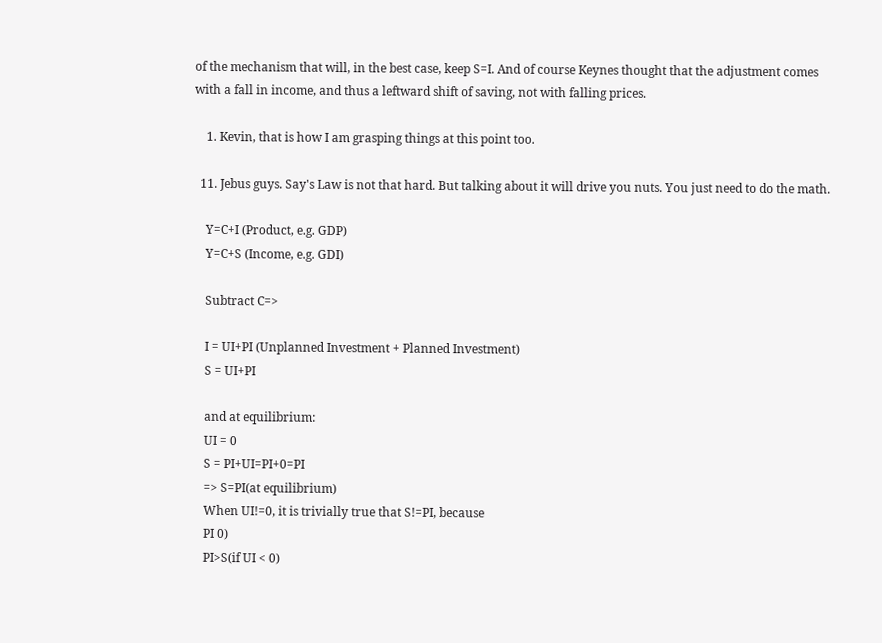of the mechanism that will, in the best case, keep S=I. And of course Keynes thought that the adjustment comes with a fall in income, and thus a leftward shift of saving, not with falling prices.

    1. Kevin, that is how I am grasping things at this point too.

  11. Jebus guys. Say's Law is not that hard. But talking about it will drive you nuts. You just need to do the math.

    Y=C+I (Product, e.g. GDP)
    Y=C+S (Income, e.g. GDI)

    Subtract C=>

    I = UI+PI (Unplanned Investment + Planned Investment)
    S = UI+PI

    and at equilibrium:
    UI = 0
    S = PI+UI=PI+0=PI
    => S=PI(at equilibrium)
    When UI!=0, it is trivially true that S!=PI, because
    PI 0)
    PI>S(if UI < 0)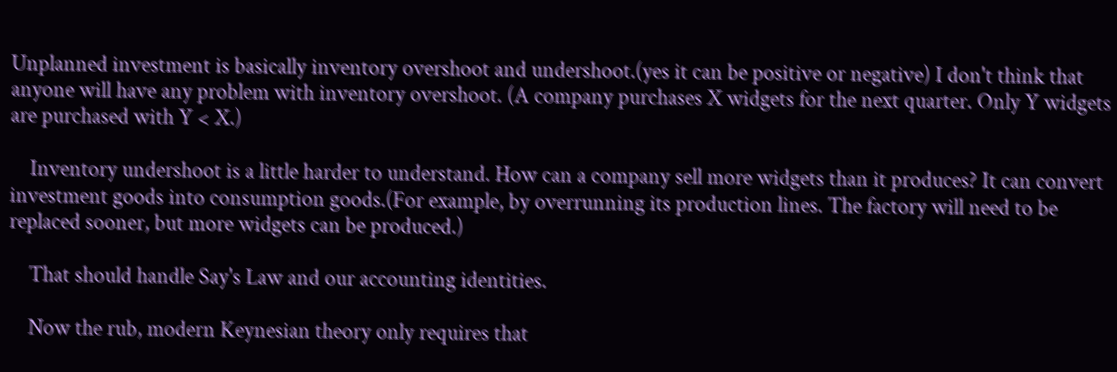Unplanned investment is basically inventory overshoot and undershoot.(yes it can be positive or negative) I don't think that anyone will have any problem with inventory overshoot. (A company purchases X widgets for the next quarter. Only Y widgets are purchased with Y < X.)

    Inventory undershoot is a little harder to understand. How can a company sell more widgets than it produces? It can convert investment goods into consumption goods.(For example, by overrunning its production lines. The factory will need to be replaced sooner, but more widgets can be produced.)

    That should handle Say's Law and our accounting identities.

    Now the rub, modern Keynesian theory only requires that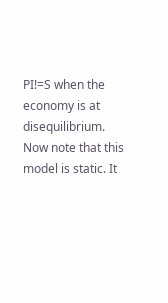PI!=S when the economy is at disequilibrium. Now note that this model is static. It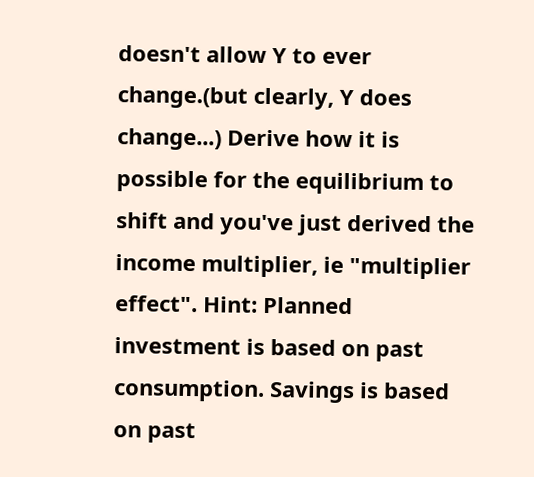doesn't allow Y to ever change.(but clearly, Y does change...) Derive how it is possible for the equilibrium to shift and you've just derived the income multiplier, ie "multiplier effect". Hint: Planned investment is based on past consumption. Savings is based on past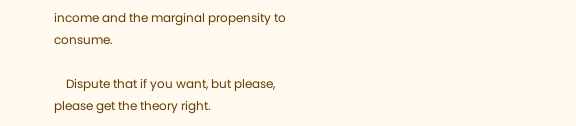income and the marginal propensity to consume.

    Dispute that if you want, but please, please get the theory right.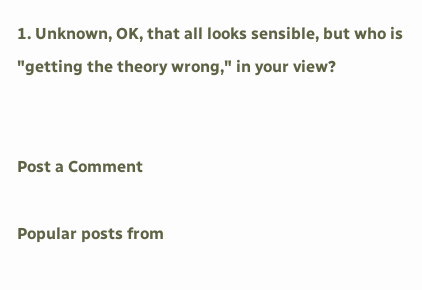1. Unknown, OK, that all looks sensible, but who is "getting the theory wrong," in your view?


Post a Comment

Popular posts from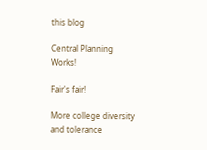this blog

Central Planning Works!

Fair's fair!

More college diversity and tolerance